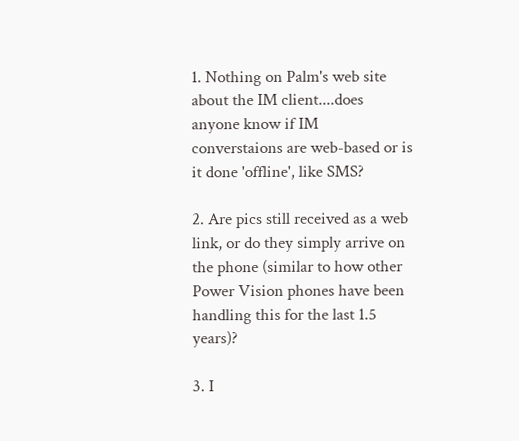1. Nothing on Palm's web site about the IM client....does anyone know if IM converstaions are web-based or is it done 'offline', like SMS?

2. Are pics still received as a web link, or do they simply arrive on the phone (similar to how other Power Vision phones have been handling this for the last 1.5 years)?

3. I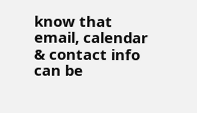know that email, calendar & contact info can be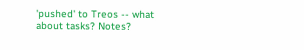'pushed' to Treos -- what about tasks? Notes?